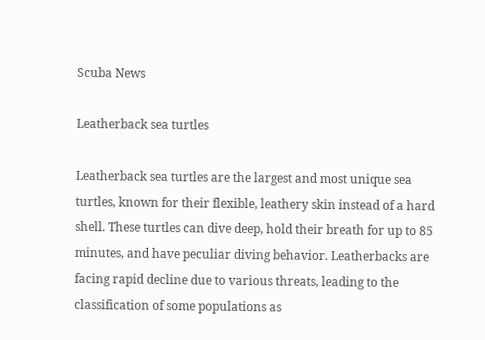Scuba News

Leatherback sea turtles

Leatherback sea turtles are the largest and most unique sea turtles, known for their flexible, leathery skin instead of a hard shell. These turtles can dive deep, hold their breath for up to 85 minutes, and have peculiar diving behavior. Leatherbacks are facing rapid decline due to various threats, leading to the classification of some populations as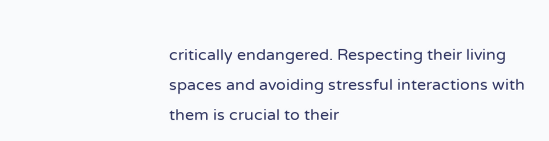critically endangered. Respecting their living spaces and avoiding stressful interactions with them is crucial to their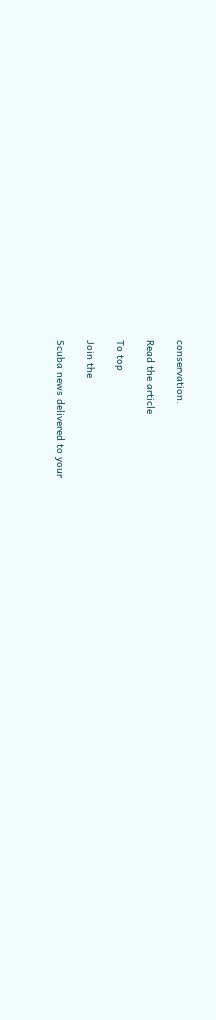conservation.

Read the article

To top

Join the

Scuba news delivered to your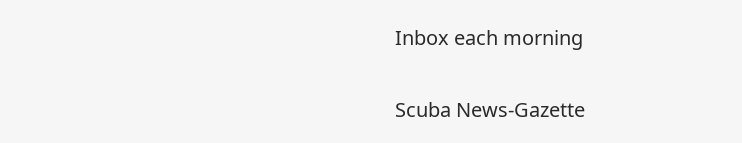Inbox each morning

Scuba News-Gazette